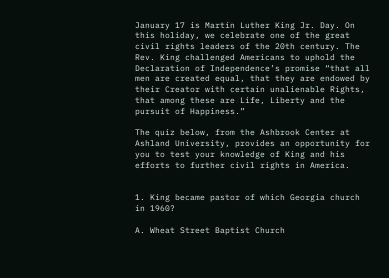January 17 is Martin Luther King Jr. Day. On this holiday, we celebrate one of the great civil rights leaders of the 20th century. The Rev. King challenged Americans to uphold the Declaration of Independence’s promise “that all men are created equal, that they are endowed by their Creator with certain unalienable Rights, that among these are Life, Liberty and the pursuit of Happiness.”

The quiz below, from the Ashbrook Center at Ashland University, provides an opportunity for you to test your knowledge of King and his efforts to further civil rights in America.


1. King became pastor of which Georgia church in 1960?

A. Wheat Street Baptist Church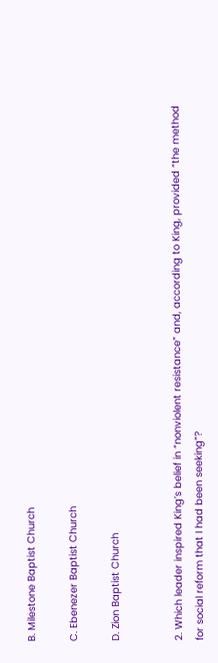B. Milestone Baptist Church

C. Ebenezer Baptist Church

D. Zion Baptist Church


2. Which leader inspired King’s belief in “nonviolent resistance” and, according to King, provided “the method for social reform that I had been seeking”?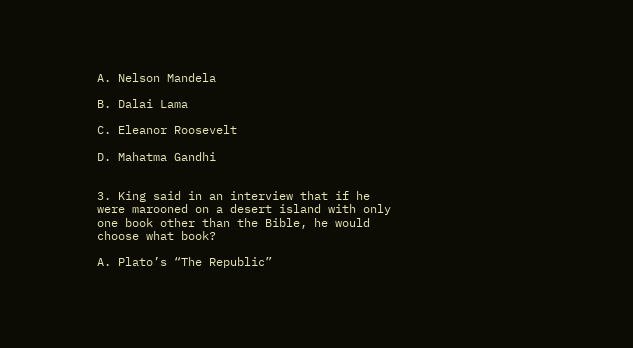A. Nelson Mandela

B. Dalai Lama

C. Eleanor Roosevelt

D. Mahatma Gandhi


3. King said in an interview that if he were marooned on a desert island with only one book other than the Bible, he would choose what book?

A. Plato’s “The Republic”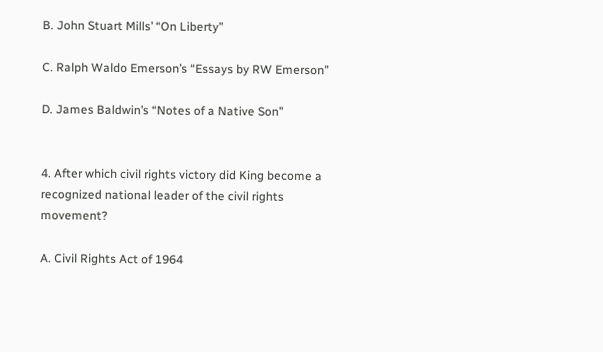B. John Stuart Mills’ “On Liberty”

C. Ralph Waldo Emerson’s “Essays by RW Emerson”

D. James Baldwin’s “Notes of a Native Son”


4. After which civil rights victory did King become a recognized national leader of the civil rights movement?

A. Civil Rights Act of 1964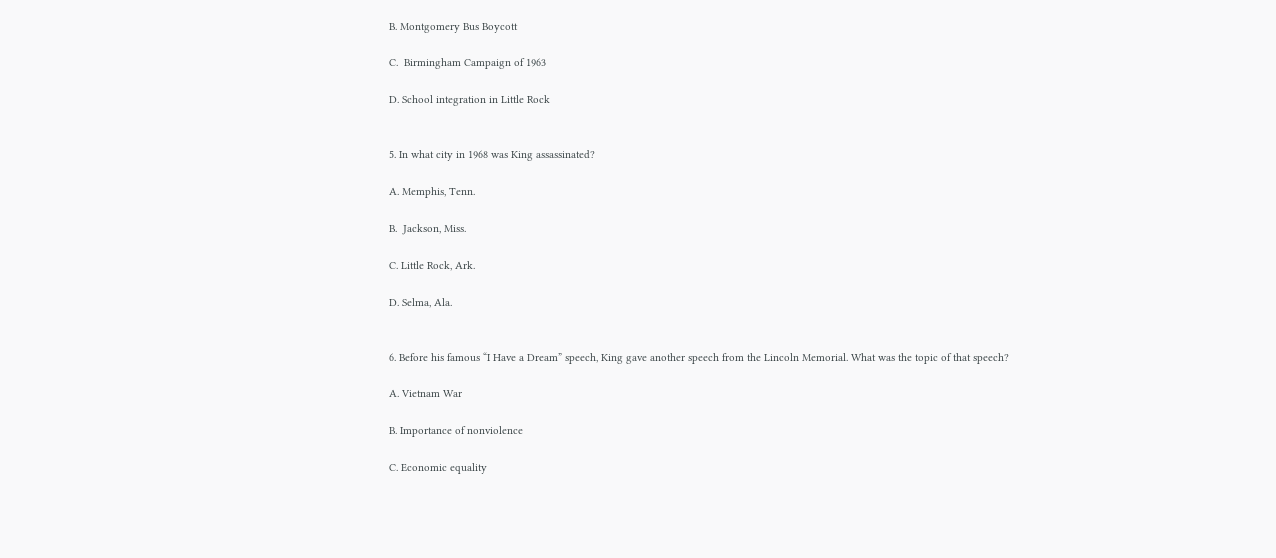B. Montgomery Bus Boycott

C.  Birmingham Campaign of 1963

D. School integration in Little Rock


5. In what city in 1968 was King assassinated?

A. Memphis, Tenn.

B.  Jackson, Miss.

C. Little Rock, Ark.

D. Selma, Ala.


6. Before his famous “I Have a Dream” speech, King gave another speech from the Lincoln Memorial. What was the topic of that speech?

A. Vietnam War

B. Importance of nonviolence

C. Economic equality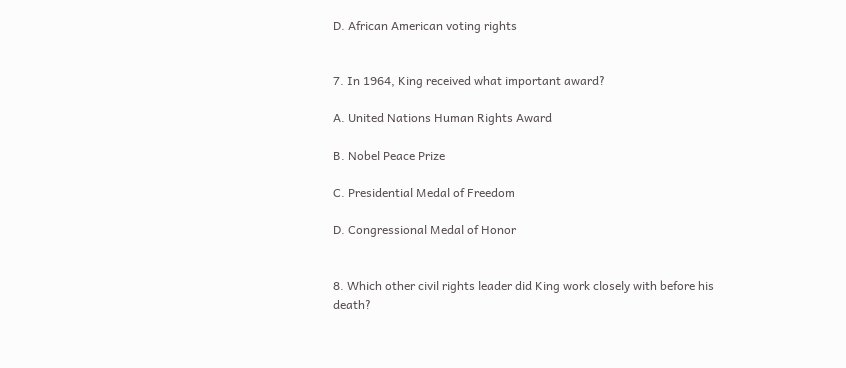D. African American voting rights


7. In 1964, King received what important award?

A. United Nations Human Rights Award

B. Nobel Peace Prize

C. Presidential Medal of Freedom

D. Congressional Medal of Honor


8. Which other civil rights leader did King work closely with before his death?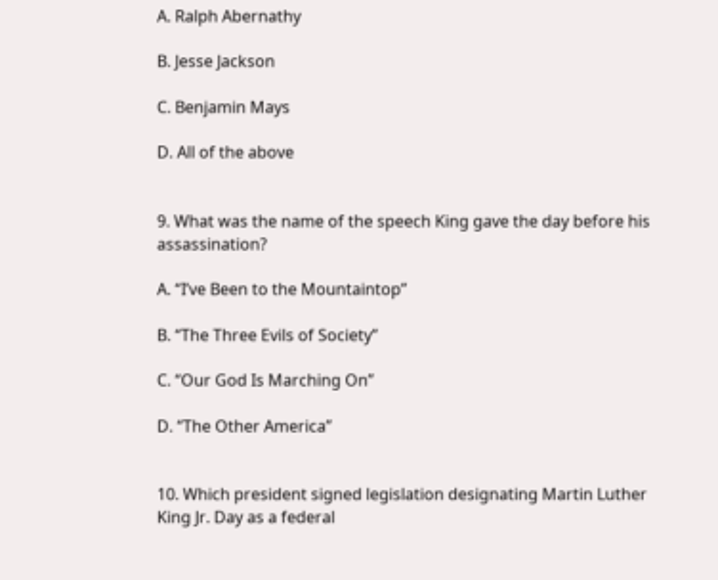A. Ralph Abernathy

B. Jesse Jackson

C. Benjamin Mays

D. All of the above


9. What was the name of the speech King gave the day before his assassination?

A. “I’ve Been to the Mountaintop”

B. “The Three Evils of Society”

C. “Our God Is Marching On”

D. “The Other America”


10. Which president signed legislation designating Martin Luther King Jr. Day as a federal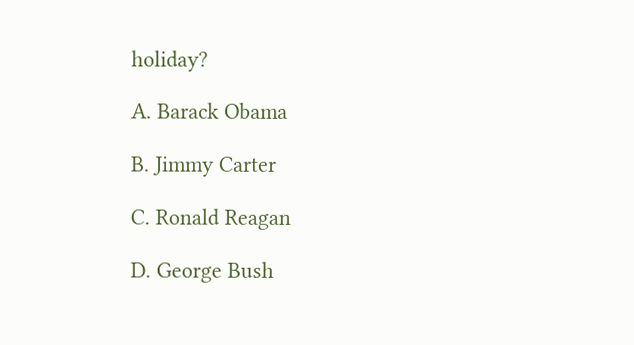holiday?

A. Barack Obama

B. Jimmy Carter

C. Ronald Reagan

D. George Bush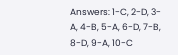Answers: 1-C, 2-D, 3-A, 4-B, 5-A, 6-D, 7-B, 8-D, 9-A, 10-C